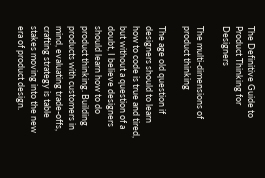The Definitive Guide to Product Thinking for Designers

The multi-dimensions of product thinking

The age old question if designers should to learn how to code is true and tired, but without a question of a doubt, I believe designers should learn how to do product thinking. Building products with customers in mind, evaluating trade-offs, crafting strategy is table stakes moving into the new era of product design.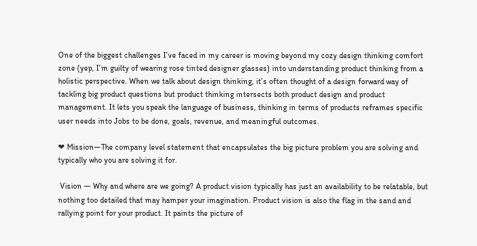One of the biggest challenges I’ve faced in my career is moving beyond my cozy design thinking comfort zone (yep, I’m guilty of wearing rose tinted designer glasses) into understanding product thinking from a holistic perspective. When we talk about design thinking, it’s often thought of a design forward way of tackling big product questions but product thinking intersects both product design and product management. It lets you speak the language of business, thinking in terms of products reframes specific user needs into Jobs to be done, goals, revenue, and meaningful outcomes.

❤ Mission—The company level statement that encapsulates the big picture problem you are solving and typically who you are solving it for.

 Vision — Why and where are we going? A product vision typically has just an availability to be relatable, but nothing too detailed that may hamper your imagination. Product vision is also the flag in the sand and rallying point for your product. It paints the picture of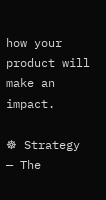how your product will make an impact.

☸ Strategy — The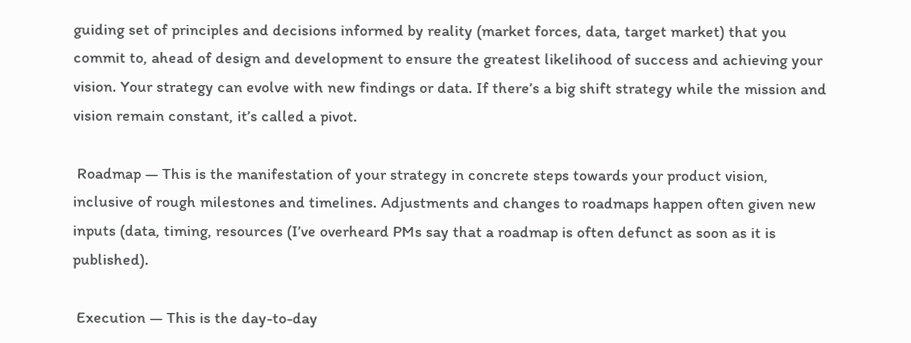guiding set of principles and decisions informed by reality (market forces, data, target market) that you commit to, ahead of design and development to ensure the greatest likelihood of success and achieving your vision. Your strategy can evolve with new findings or data. If there’s a big shift strategy while the mission and vision remain constant, it’s called a pivot.

 Roadmap — This is the manifestation of your strategy in concrete steps towards your product vision, inclusive of rough milestones and timelines. Adjustments and changes to roadmaps happen often given new inputs (data, timing, resources (I’ve overheard PMs say that a roadmap is often defunct as soon as it is published).

 Execution — This is the day-to-day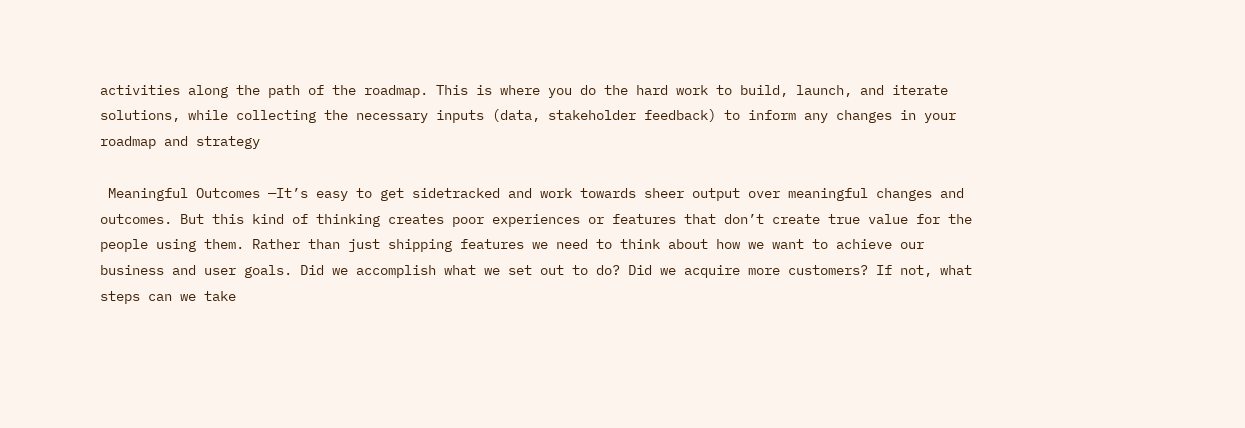activities along the path of the roadmap. This is where you do the hard work to build, launch, and iterate solutions, while collecting the necessary inputs (data, stakeholder feedback) to inform any changes in your roadmap and strategy

 Meaningful Outcomes —It’s easy to get sidetracked and work towards sheer output over meaningful changes and outcomes. But this kind of thinking creates poor experiences or features that don’t create true value for the people using them. Rather than just shipping features we need to think about how we want to achieve our business and user goals. Did we accomplish what we set out to do? Did we acquire more customers? If not, what steps can we take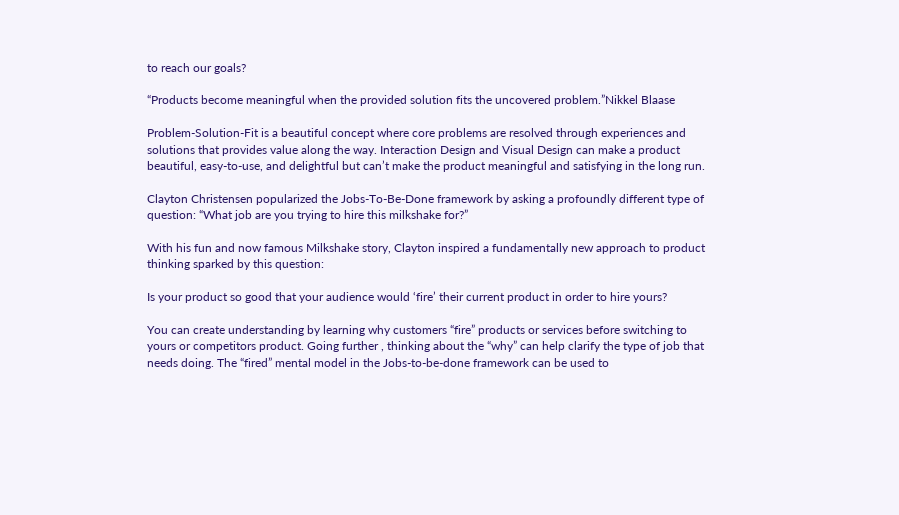to reach our goals?

“Products become meaningful when the provided solution fits the uncovered problem.”Nikkel Blaase

Problem-Solution-Fit is a beautiful concept where core problems are resolved through experiences and solutions that provides value along the way. Interaction Design and Visual Design can make a product beautiful, easy-to-use, and delightful but can’t make the product meaningful and satisfying in the long run.

Clayton Christensen popularized the Jobs-To-Be-Done framework by asking a profoundly different type of question: “What job are you trying to hire this milkshake for?”

With his fun and now famous Milkshake story, Clayton inspired a fundamentally new approach to product thinking sparked by this question:

Is your product so good that your audience would ‘fire’ their current product in order to hire yours?

You can create understanding by learning why customers “fire” products or services before switching to yours or competitors product. Going further , thinking about the “why” can help clarify the type of job that needs doing. The “fired” mental model in the Jobs-to-be-done framework can be used to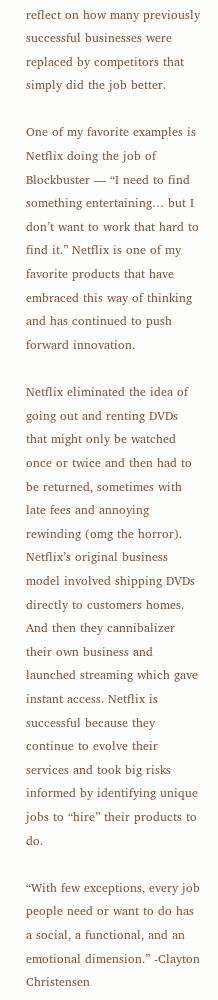reflect on how many previously successful businesses were replaced by competitors that simply did the job better.

One of my favorite examples is Netflix doing the job of Blockbuster — “I need to find something entertaining… but I don’t want to work that hard to find it.” Netflix is one of my favorite products that have embraced this way of thinking and has continued to push forward innovation.

Netflix eliminated the idea of going out and renting DVDs that might only be watched once or twice and then had to be returned, sometimes with late fees and annoying rewinding (omg the horror). Netflix’s original business model involved shipping DVDs directly to customers homes. And then they cannibalizer their own business and launched streaming which gave instant access. Netflix is successful because they continue to evolve their services and took big risks informed by identifying unique jobs to “hire” their products to do.

“With few exceptions, every job people need or want to do has a social, a functional, and an emotional dimension.” -Clayton Christensen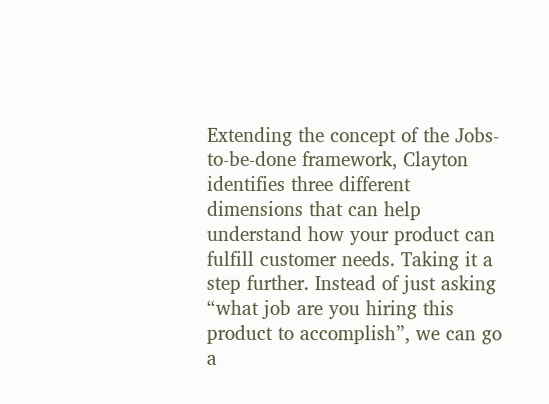Extending the concept of the Jobs-to-be-done framework, Clayton identifies three different dimensions that can help understand how your product can fulfill customer needs. Taking it a step further. Instead of just asking “what job are you hiring this product to accomplish”, we can go a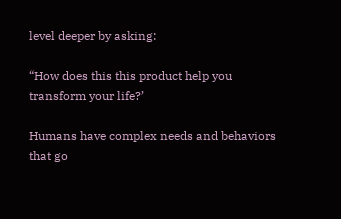level deeper by asking:

“How does this this product help you transform your life?’

Humans have complex needs and behaviors that go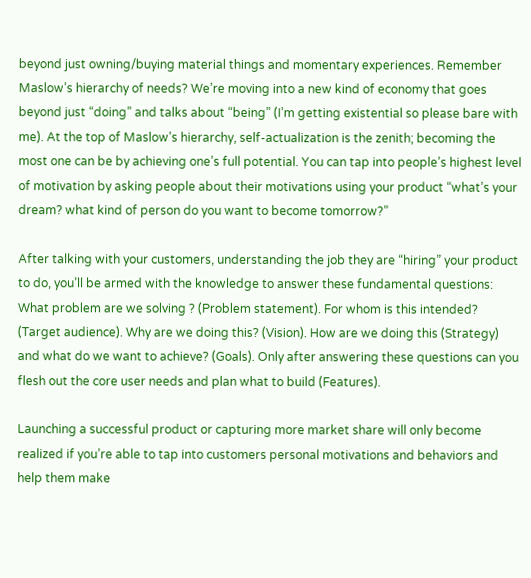beyond just owning/buying material things and momentary experiences. Remember Maslow’s hierarchy of needs? We’re moving into a new kind of economy that goes beyond just “doing” and talks about “being” (I’m getting existential so please bare with me). At the top of Maslow’s hierarchy, self-actualization is the zenith; becoming the most one can be by achieving one’s full potential. You can tap into people’s highest level of motivation by asking people about their motivations using your product “what’s your dream? what kind of person do you want to become tomorrow?”

After talking with your customers, understanding the job they are “hiring” your product to do, you’ll be armed with the knowledge to answer these fundamental questions: What problem are we solving ? (Problem statement). For whom is this intended? (Target audience). Why are we doing this? (Vision). How are we doing this (Strategy) and what do we want to achieve? (Goals). Only after answering these questions can you flesh out the core user needs and plan what to build (Features).

Launching a successful product or capturing more market share will only become realized if you’re able to tap into customers personal motivations and behaviors and help them make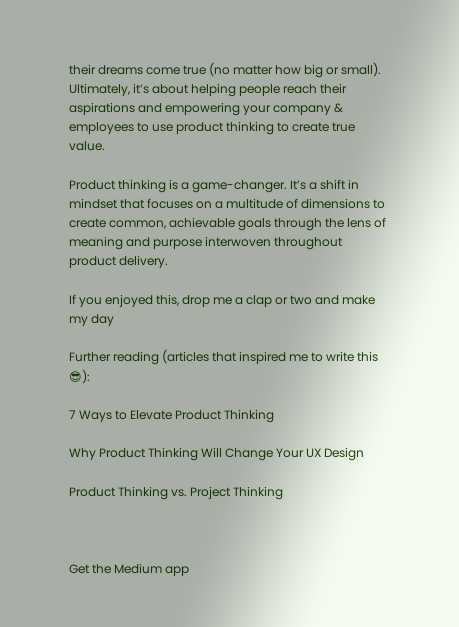their dreams come true (no matter how big or small). Ultimately, it’s about helping people reach their aspirations and empowering your company & employees to use product thinking to create true value.

Product thinking is a game-changer. It’s a shift in mindset that focuses on a multitude of dimensions to create common, achievable goals through the lens of meaning and purpose interwoven throughout product delivery.

If you enjoyed this, drop me a clap or two and make my day

Further reading (articles that inspired me to write this 😎):

7 Ways to Elevate Product Thinking

Why Product Thinking Will Change Your UX Design

Product Thinking vs. Project Thinking



Get the Medium app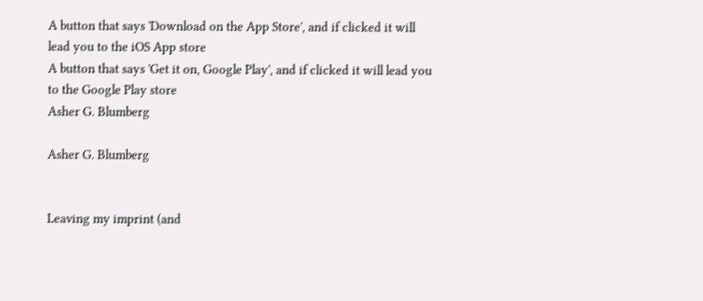A button that says 'Download on the App Store', and if clicked it will lead you to the iOS App store
A button that says 'Get it on, Google Play', and if clicked it will lead you to the Google Play store
Asher G. Blumberg

Asher G. Blumberg


Leaving my imprint (and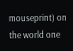mouseprint) on the world one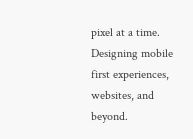pixel at a time. Designing mobile first experiences, websites, and beyond.